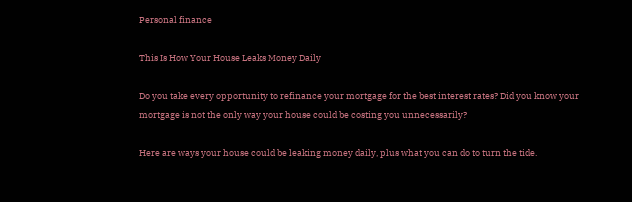Personal finance

This Is How Your House Leaks Money Daily

Do you take every opportunity to refinance your mortgage for the best interest rates? Did you know your mortgage is not the only way your house could be costing you unnecessarily?

Here are ways your house could be leaking money daily, plus what you can do to turn the tide.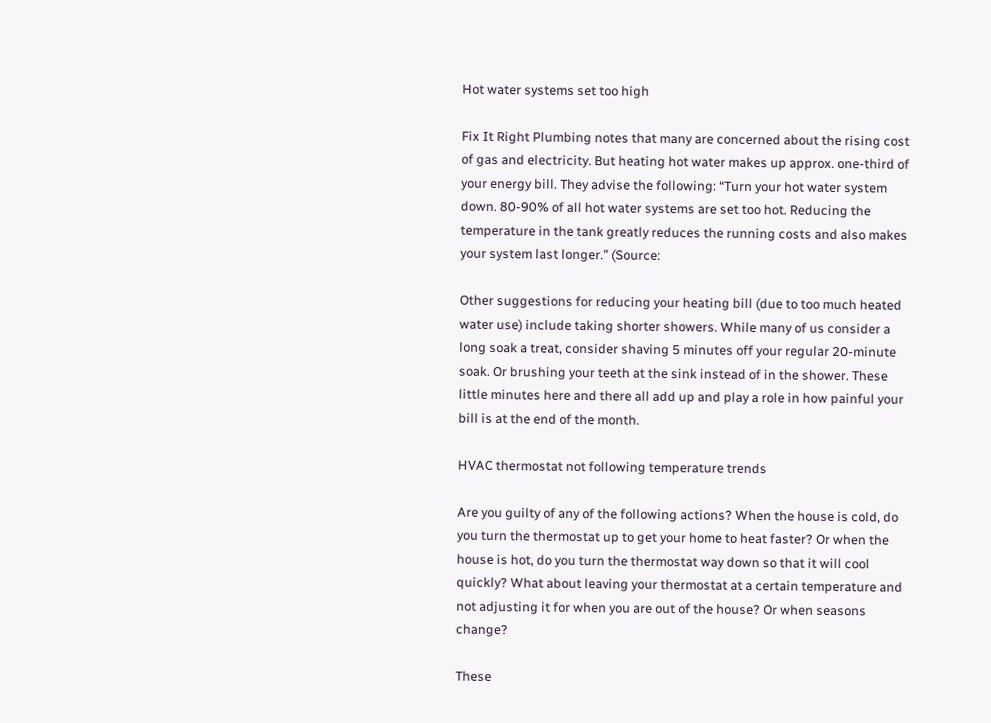Hot water systems set too high

Fix It Right Plumbing notes that many are concerned about the rising cost of gas and electricity. But heating hot water makes up approx. one-third of your energy bill. They advise the following: “Turn your hot water system down. 80-90% of all hot water systems are set too hot. Reducing the temperature in the tank greatly reduces the running costs and also makes your system last longer.” (Source:

Other suggestions for reducing your heating bill (due to too much heated water use) include taking shorter showers. While many of us consider a long soak a treat, consider shaving 5 minutes off your regular 20-minute soak. Or brushing your teeth at the sink instead of in the shower. These little minutes here and there all add up and play a role in how painful your bill is at the end of the month.

HVAC thermostat not following temperature trends

Are you guilty of any of the following actions? When the house is cold, do you turn the thermostat up to get your home to heat faster? Or when the house is hot, do you turn the thermostat way down so that it will cool quickly? What about leaving your thermostat at a certain temperature and not adjusting it for when you are out of the house? Or when seasons change?

These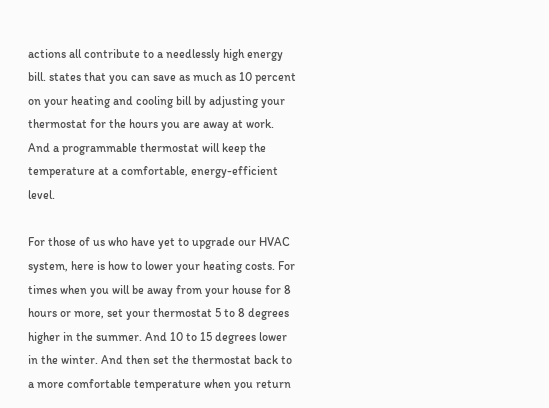actions all contribute to a needlessly high energy bill. states that you can save as much as 10 percent on your heating and cooling bill by adjusting your thermostat for the hours you are away at work. And a programmable thermostat will keep the temperature at a comfortable, energy-efficient level.

For those of us who have yet to upgrade our HVAC system, here is how to lower your heating costs. For times when you will be away from your house for 8 hours or more, set your thermostat 5 to 8 degrees higher in the summer. And 10 to 15 degrees lower in the winter. And then set the thermostat back to a more comfortable temperature when you return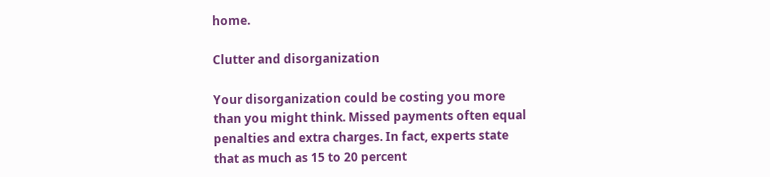home.

Clutter and disorganization

Your disorganization could be costing you more than you might think. Missed payments often equal penalties and extra charges. In fact, experts state that as much as 15 to 20 percent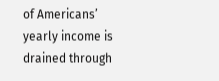of Americans’ yearly income is drained through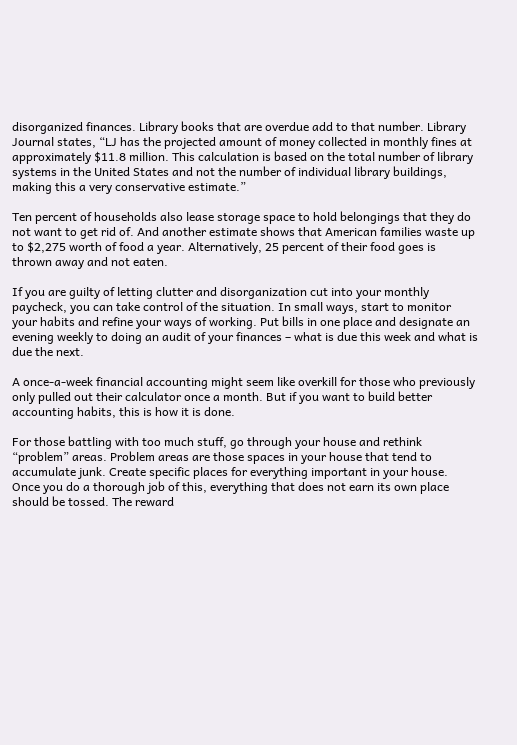disorganized finances. Library books that are overdue add to that number. Library Journal states, “LJ has the projected amount of money collected in monthly fines at approximately $11.8 million. This calculation is based on the total number of library systems in the United States and not the number of individual library buildings, making this a very conservative estimate.”

Ten percent of households also lease storage space to hold belongings that they do not want to get rid of. And another estimate shows that American families waste up to $2,275 worth of food a year. Alternatively, 25 percent of their food goes is thrown away and not eaten.

If you are guilty of letting clutter and disorganization cut into your monthly paycheck, you can take control of the situation. In small ways, start to monitor your habits and refine your ways of working. Put bills in one place and designate an evening weekly to doing an audit of your finances – what is due this week and what is due the next.

A once-a-week financial accounting might seem like overkill for those who previously only pulled out their calculator once a month. But if you want to build better accounting habits, this is how it is done.

For those battling with too much stuff, go through your house and rethink “problem” areas. Problem areas are those spaces in your house that tend to accumulate junk. Create specific places for everything important in your house. Once you do a thorough job of this, everything that does not earn its own place should be tossed. The reward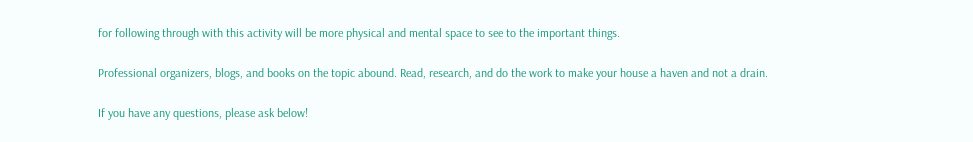for following through with this activity will be more physical and mental space to see to the important things.

Professional organizers, blogs, and books on the topic abound. Read, research, and do the work to make your house a haven and not a drain.

If you have any questions, please ask below!